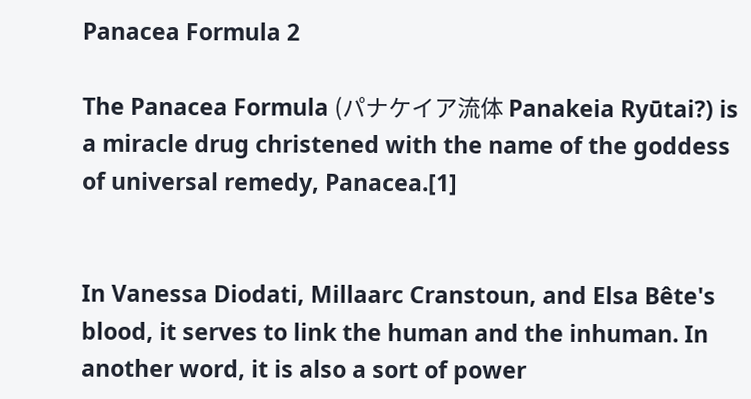Panacea Formula 2

The Panacea Formula (パナケイア流体 Panakeia Ryūtai?) is a miracle drug christened with the name of the goddess of universal remedy, Panacea.[1]


In Vanessa Diodati, Millaarc Cranstoun, and Elsa Bête's blood, it serves to link the human and the inhuman. In another word, it is also a sort of power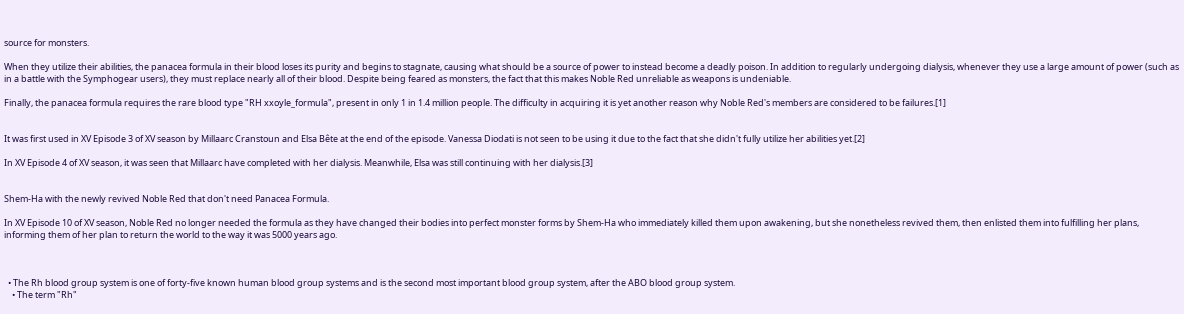source for monsters.

When they utilize their abilities, the panacea formula in their blood loses its purity and begins to stagnate, causing what should be a source of power to instead become a deadly poison. In addition to regularly undergoing dialysis, whenever they use a large amount of power (such as in a battle with the Symphogear users), they must replace nearly all of their blood. Despite being feared as monsters, the fact that this makes Noble Red unreliable as weapons is undeniable.

Finally, the panacea formula requires the rare blood type "RH xxoyle_formula", present in only 1 in 1.4 million people. The difficulty in acquiring it is yet another reason why Noble Red's members are considered to be failures.[1]


It was first used in XV Episode 3 of XV season by Millaarc Cranstoun and Elsa Bête at the end of the episode. Vanessa Diodati is not seen to be using it due to the fact that she didn't fully utilize her abilities yet.[2]

In XV Episode 4 of XV season, it was seen that Millaarc have completed with her dialysis. Meanwhile, Elsa was still continuing with her dialysis.[3]


Shem-Ha with the newly revived Noble Red that don't need Panacea Formula.

In XV Episode 10 of XV season, Noble Red no longer needed the formula as they have changed their bodies into perfect monster forms by Shem-Ha who immediately killed them upon awakening, but she nonetheless revived them, then enlisted them into fulfilling her plans, informing them of her plan to return the world to the way it was 5000 years ago.



  • The Rh blood group system is one of forty-five known human blood group systems and is the second most important blood group system, after the ABO blood group system.
    • The term "Rh"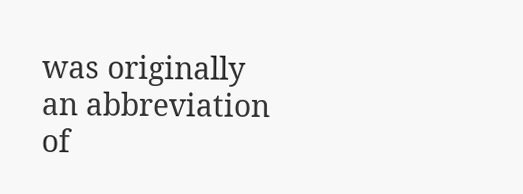was originally an abbreviation of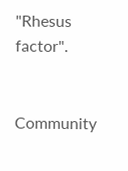"Rhesus factor".


Community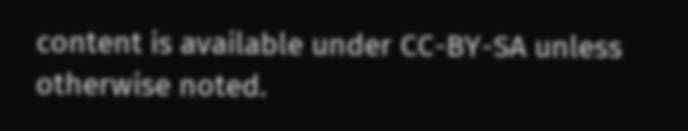content is available under CC-BY-SA unless otherwise noted.